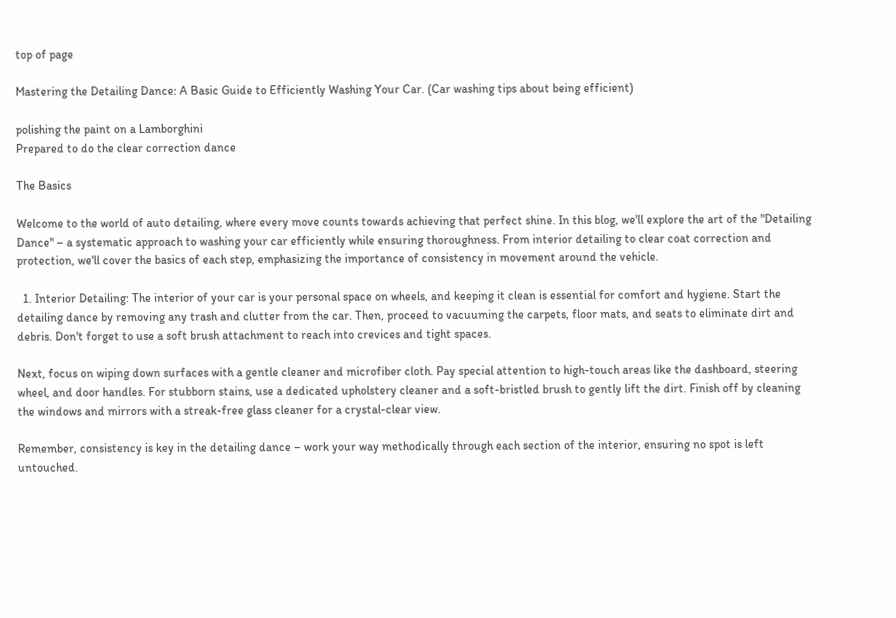top of page

Mastering the Detailing Dance: A Basic Guide to Efficiently Washing Your Car. (Car washing tips about being efficient)

polishing the paint on a Lamborghini
Prepared to do the clear correction dance

The Basics

Welcome to the world of auto detailing, where every move counts towards achieving that perfect shine. In this blog, we'll explore the art of the "Detailing Dance" – a systematic approach to washing your car efficiently while ensuring thoroughness. From interior detailing to clear coat correction and protection, we'll cover the basics of each step, emphasizing the importance of consistency in movement around the vehicle.

  1. Interior Detailing: The interior of your car is your personal space on wheels, and keeping it clean is essential for comfort and hygiene. Start the detailing dance by removing any trash and clutter from the car. Then, proceed to vacuuming the carpets, floor mats, and seats to eliminate dirt and debris. Don't forget to use a soft brush attachment to reach into crevices and tight spaces.

Next, focus on wiping down surfaces with a gentle cleaner and microfiber cloth. Pay special attention to high-touch areas like the dashboard, steering wheel, and door handles. For stubborn stains, use a dedicated upholstery cleaner and a soft-bristled brush to gently lift the dirt. Finish off by cleaning the windows and mirrors with a streak-free glass cleaner for a crystal-clear view.

Remember, consistency is key in the detailing dance – work your way methodically through each section of the interior, ensuring no spot is left untouched.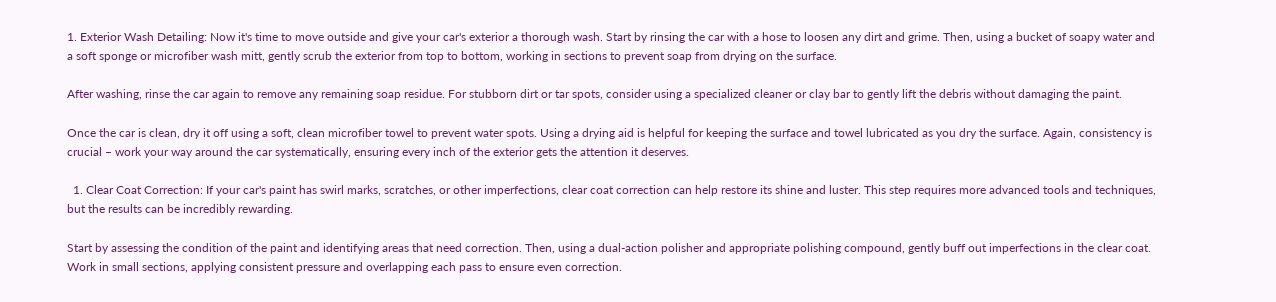1. Exterior Wash Detailing: Now it's time to move outside and give your car's exterior a thorough wash. Start by rinsing the car with a hose to loosen any dirt and grime. Then, using a bucket of soapy water and a soft sponge or microfiber wash mitt, gently scrub the exterior from top to bottom, working in sections to prevent soap from drying on the surface.

After washing, rinse the car again to remove any remaining soap residue. For stubborn dirt or tar spots, consider using a specialized cleaner or clay bar to gently lift the debris without damaging the paint.

Once the car is clean, dry it off using a soft, clean microfiber towel to prevent water spots. Using a drying aid is helpful for keeping the surface and towel lubricated as you dry the surface. Again, consistency is crucial – work your way around the car systematically, ensuring every inch of the exterior gets the attention it deserves.

  1. Clear Coat Correction: If your car's paint has swirl marks, scratches, or other imperfections, clear coat correction can help restore its shine and luster. This step requires more advanced tools and techniques, but the results can be incredibly rewarding.

Start by assessing the condition of the paint and identifying areas that need correction. Then, using a dual-action polisher and appropriate polishing compound, gently buff out imperfections in the clear coat. Work in small sections, applying consistent pressure and overlapping each pass to ensure even correction.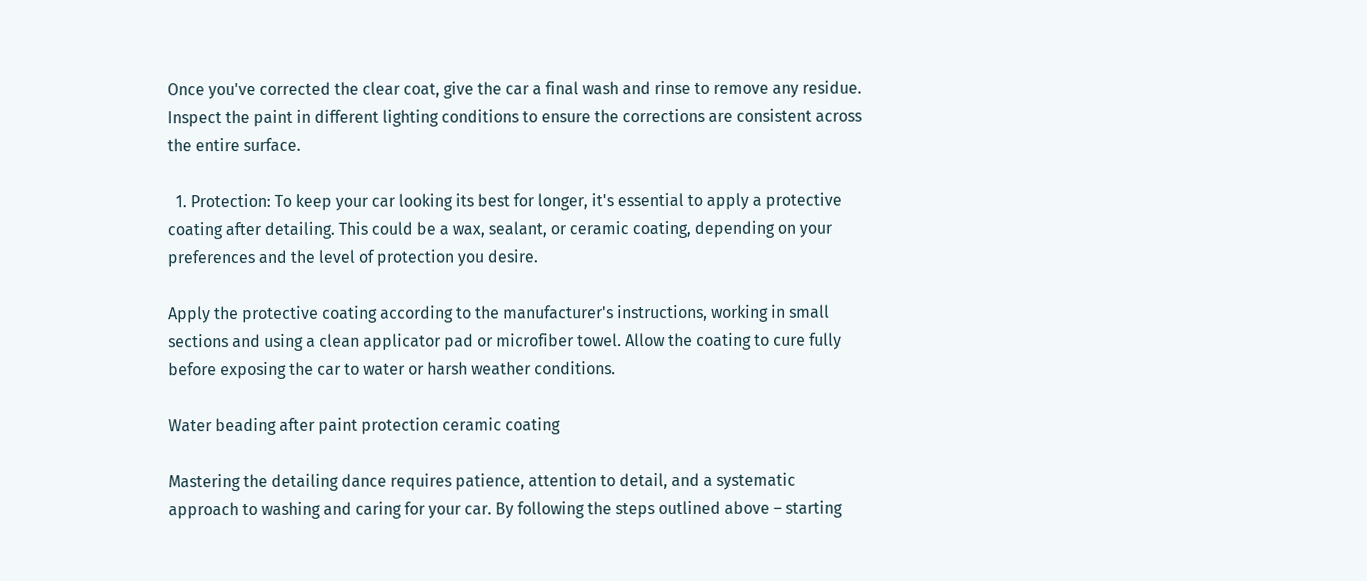Once you've corrected the clear coat, give the car a final wash and rinse to remove any residue. Inspect the paint in different lighting conditions to ensure the corrections are consistent across the entire surface.

  1. Protection: To keep your car looking its best for longer, it's essential to apply a protective coating after detailing. This could be a wax, sealant, or ceramic coating, depending on your preferences and the level of protection you desire.

Apply the protective coating according to the manufacturer's instructions, working in small sections and using a clean applicator pad or microfiber towel. Allow the coating to cure fully before exposing the car to water or harsh weather conditions.

Water beading after paint protection ceramic coating

Mastering the detailing dance requires patience, attention to detail, and a systematic approach to washing and caring for your car. By following the steps outlined above – starting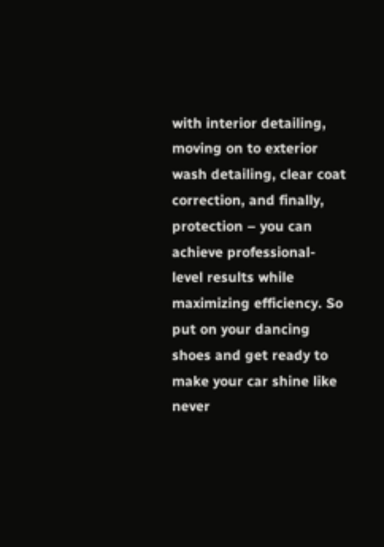with interior detailing, moving on to exterior wash detailing, clear coat correction, and finally, protection – you can achieve professional-level results while maximizing efficiency. So put on your dancing shoes and get ready to make your car shine like never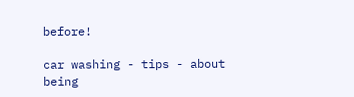before!

car washing - tips - about being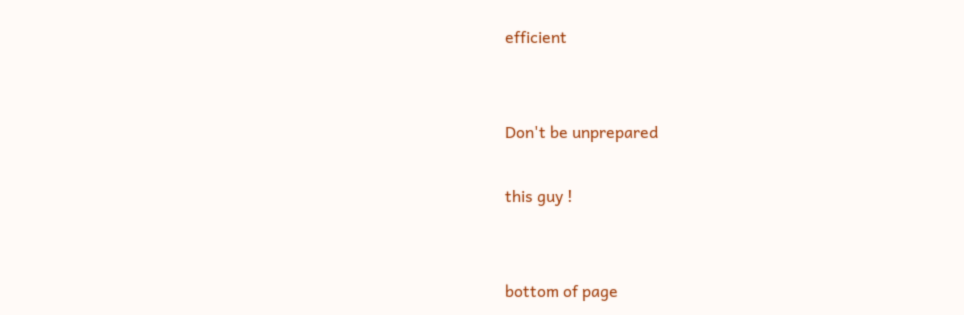efficient


Don't be unprepared

this guy !


bottom of page